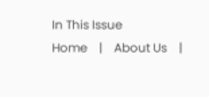In This Issue
Home    |    About Us    |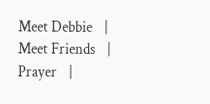Meet Debbie    |    Meet Friends    |    Prayer    |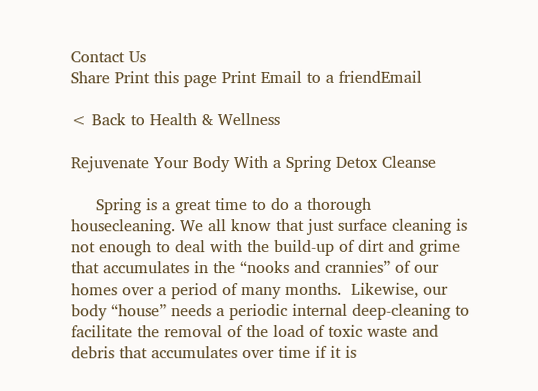Contact Us
Share Print this page Print Email to a friendEmail

< Back to Health & Wellness

Rejuvenate Your Body With a Spring Detox Cleanse

     Spring is a great time to do a thorough housecleaning. We all know that just surface cleaning is not enough to deal with the build-up of dirt and grime that accumulates in the “nooks and crannies” of our homes over a period of many months.  Likewise, our body “house” needs a periodic internal deep-cleaning to facilitate the removal of the load of toxic waste and debris that accumulates over time if it is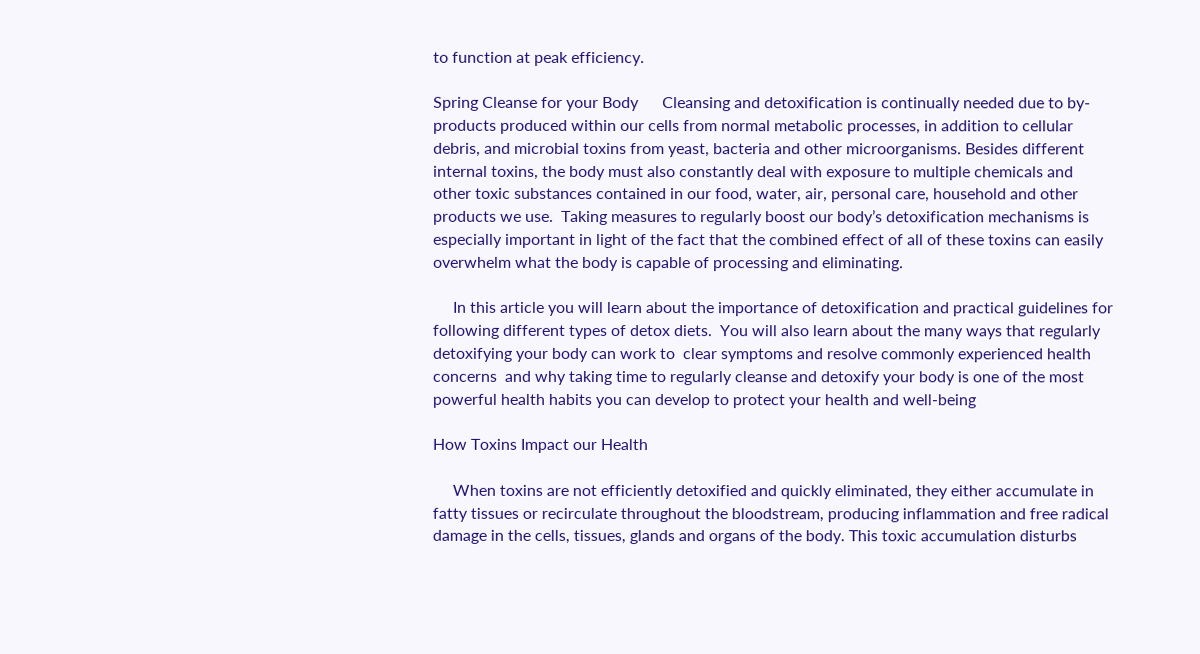to function at peak efficiency.

Spring Cleanse for your Body      Cleansing and detoxification is continually needed due to by-products produced within our cells from normal metabolic processes, in addition to cellular debris, and microbial toxins from yeast, bacteria and other microorganisms. Besides different internal toxins, the body must also constantly deal with exposure to multiple chemicals and other toxic substances contained in our food, water, air, personal care, household and other products we use.  Taking measures to regularly boost our body’s detoxification mechanisms is especially important in light of the fact that the combined effect of all of these toxins can easily overwhelm what the body is capable of processing and eliminating.

     In this article you will learn about the importance of detoxification and practical guidelines for following different types of detox diets.  You will also learn about the many ways that regularly detoxifying your body can work to  clear symptoms and resolve commonly experienced health concerns  and why taking time to regularly cleanse and detoxify your body is one of the most powerful health habits you can develop to protect your health and well-being

How Toxins Impact our Health

     When toxins are not efficiently detoxified and quickly eliminated, they either accumulate in fatty tissues or recirculate throughout the bloodstream, producing inflammation and free radical damage in the cells, tissues, glands and organs of the body. This toxic accumulation disturbs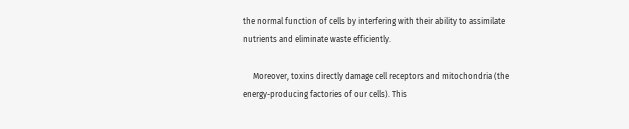the normal function of cells by interfering with their ability to assimilate nutrients and eliminate waste efficiently.

     Moreover, toxins directly damage cell receptors and mitochondria (the energy-producing factories of our cells). This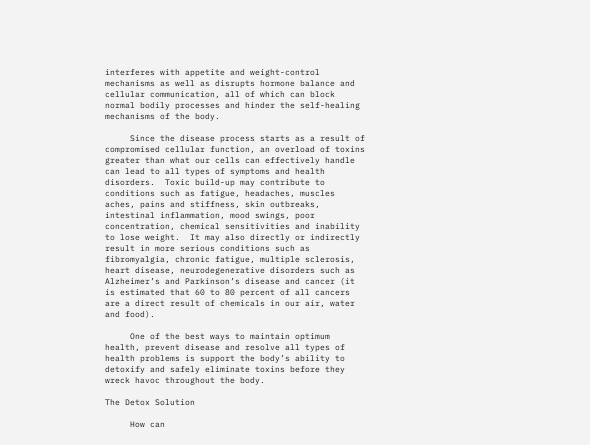interferes with appetite and weight-control mechanisms as well as disrupts hormone balance and cellular communication, all of which can block normal bodily processes and hinder the self-healing mechanisms of the body.

     Since the disease process starts as a result of compromised cellular function, an overload of toxins greater than what our cells can effectively handle can lead to all types of symptoms and health disorders.  Toxic build-up may contribute to conditions such as fatigue, headaches, muscles aches, pains and stiffness, skin outbreaks, intestinal inflammation, mood swings, poor concentration, chemical sensitivities and inability to lose weight.  It may also directly or indirectly result in more serious conditions such as fibromyalgia, chronic fatigue, multiple sclerosis, heart disease, neurodegenerative disorders such as Alzheimer’s and Parkinson’s disease and cancer (it is estimated that 60 to 80 percent of all cancers are a direct result of chemicals in our air, water and food).

     One of the best ways to maintain optimum health, prevent disease and resolve all types of health problems is support the body’s ability to detoxify and safely eliminate toxins before they wreck havoc throughout the body.

The Detox Solution

     How can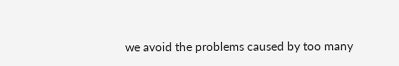we avoid the problems caused by too many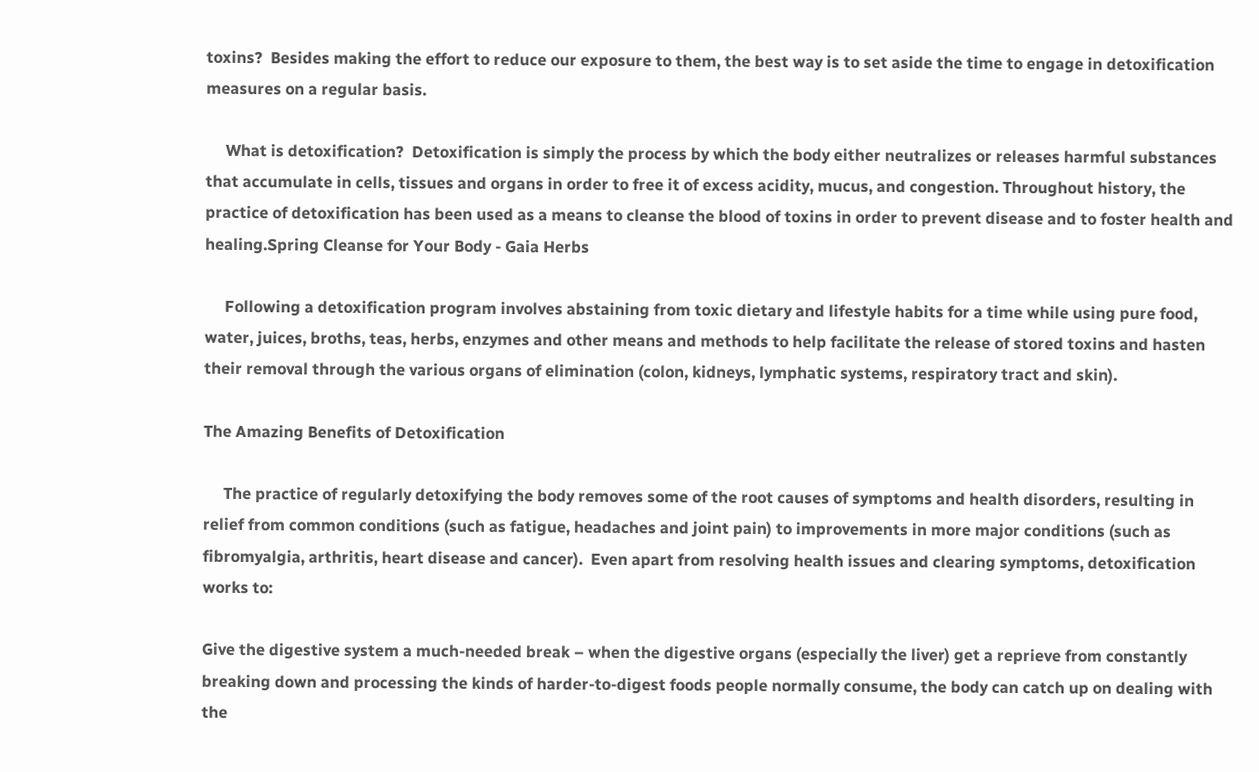toxins?  Besides making the effort to reduce our exposure to them, the best way is to set aside the time to engage in detoxification measures on a regular basis.

     What is detoxification?  Detoxification is simply the process by which the body either neutralizes or releases harmful substances that accumulate in cells, tissues and organs in order to free it of excess acidity, mucus, and congestion. Throughout history, the practice of detoxification has been used as a means to cleanse the blood of toxins in order to prevent disease and to foster health and healing.Spring Cleanse for Your Body - Gaia Herbs

     Following a detoxification program involves abstaining from toxic dietary and lifestyle habits for a time while using pure food, water, juices, broths, teas, herbs, enzymes and other means and methods to help facilitate the release of stored toxins and hasten their removal through the various organs of elimination (colon, kidneys, lymphatic systems, respiratory tract and skin).

The Amazing Benefits of Detoxification

     The practice of regularly detoxifying the body removes some of the root causes of symptoms and health disorders, resulting in relief from common conditions (such as fatigue, headaches and joint pain) to improvements in more major conditions (such as fibromyalgia, arthritis, heart disease and cancer).  Even apart from resolving health issues and clearing symptoms, detoxification works to:

Give the digestive system a much-needed break – when the digestive organs (especially the liver) get a reprieve from constantly breaking down and processing the kinds of harder-to-digest foods people normally consume, the body can catch up on dealing with the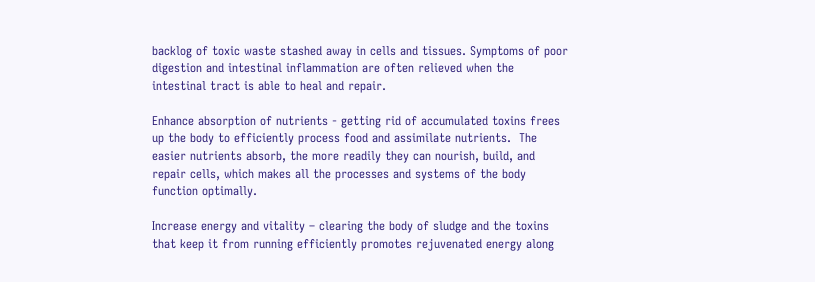backlog of toxic waste stashed away in cells and tissues. Symptoms of poor digestion and intestinal inflammation are often relieved when the intestinal tract is able to heal and repair.

Enhance absorption of nutrients - getting rid of accumulated toxins frees up the body to efficiently process food and assimilate nutrients.  The easier nutrients absorb, the more readily they can nourish, build, and repair cells, which makes all the processes and systems of the body function optimally.

Increase energy and vitality – clearing the body of sludge and the toxins that keep it from running efficiently promotes rejuvenated energy along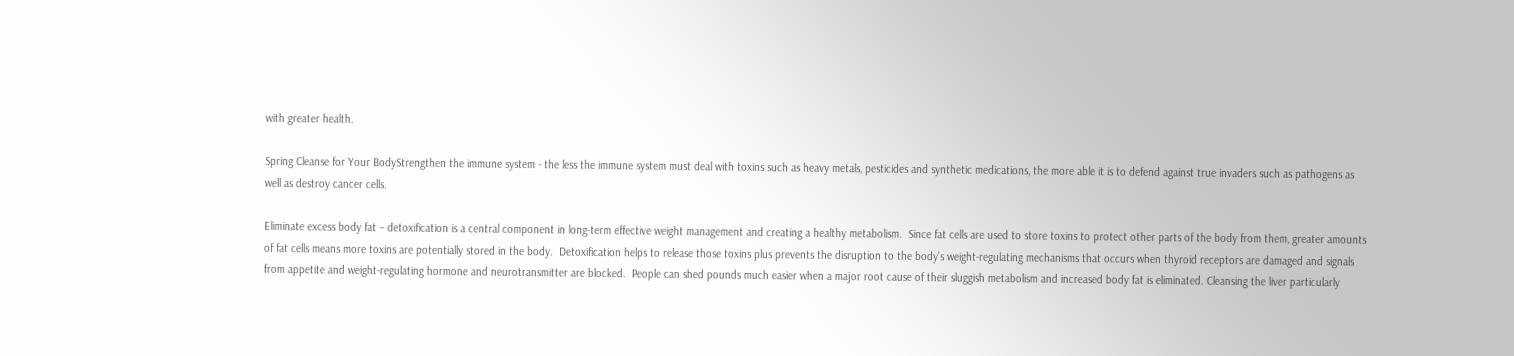with greater health.

Spring Cleanse for Your BodyStrengthen the immune system - the less the immune system must deal with toxins such as heavy metals, pesticides and synthetic medications, the more able it is to defend against true invaders such as pathogens as well as destroy cancer cells.

Eliminate excess body fat – detoxification is a central component in long-term effective weight management and creating a healthy metabolism.  Since fat cells are used to store toxins to protect other parts of the body from them, greater amounts of fat cells means more toxins are potentially stored in the body.  Detoxification helps to release those toxins plus prevents the disruption to the body’s weight-regulating mechanisms that occurs when thyroid receptors are damaged and signals from appetite and weight-regulating hormone and neurotransmitter are blocked.  People can shed pounds much easier when a major root cause of their sluggish metabolism and increased body fat is eliminated. Cleansing the liver particularly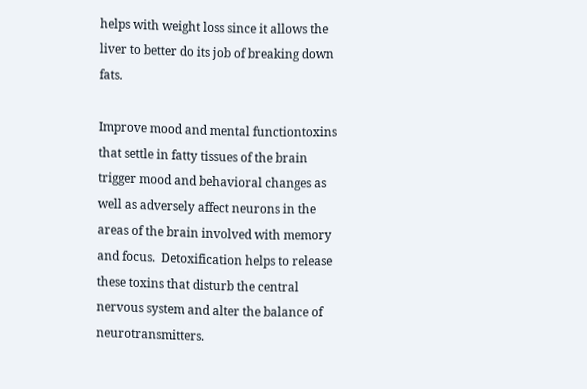helps with weight loss since it allows the liver to better do its job of breaking down fats.

Improve mood and mental functiontoxins that settle in fatty tissues of the brain trigger mood and behavioral changes as well as adversely affect neurons in the areas of the brain involved with memory and focus.  Detoxification helps to release these toxins that disturb the central nervous system and alter the balance of neurotransmitters.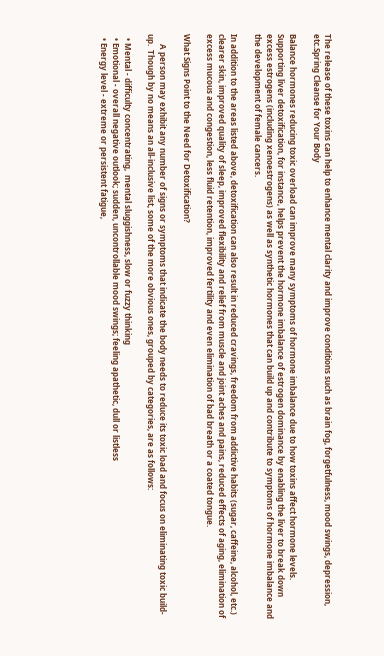The release of these toxins can help to enhance mental clarity and improve conditions such as brain fog, forgetfulness, mood swings, depression, etc.Spring Cleanse for Your Body

Balance hormones reducing toxic overload can improve many symptoms of hormone imbalance due to how toxins affect hormone levels.  Supporting liver detoxification, for instance, helps prevent the hormone imbalance of estrogen dominance by enabling the liver to break down excess estrogens (including xenoestrogens) as well as synthetic hormones that can build up and contribute to symptoms of hormone imbalance and the development of female cancers.

In addition to the areas listed above, detoxification can also result in reduced cravings, freedom from addictive habits (sugar, caffeine, alcohol, etc.) clearer skin, improved quality of sleep, improved flexibility and relief from muscle and joint aches and pains, reduced effects of aging, elimination of excess mucous and congestion, less fluid retention, improved fertility and even elimination of bad breath or a coated tongue.

What Signs Point to the Need for Detoxification?

     A person may exhibit any number of signs or symptoms that indicate the body needs to reduce its toxic load and focus on eliminating toxic build-up.  Though by no means an all-inclusive list, some of the more obvious ones, grouped by categories, are as follows:

  • Mental - difficulty concentrating,  mental sluggishness, slow or fuzzy thinking
  • Emotional - overall negative outlook; sudden, uncontrollable mood swings; feeling apathetic, dull or listless
  • Energy level - extreme or persistent fatigue,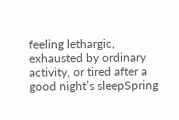feeling lethargic, exhausted by ordinary activity, or tired after a good night’s sleepSpring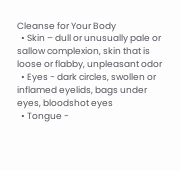Cleanse for Your Body
  • Skin – dull or unusually pale or sallow complexion, skin that is loose or flabby, unpleasant odor
  • Eyes - dark circles, swollen or inflamed eyelids, bags under eyes, bloodshot eyes
  • Tongue -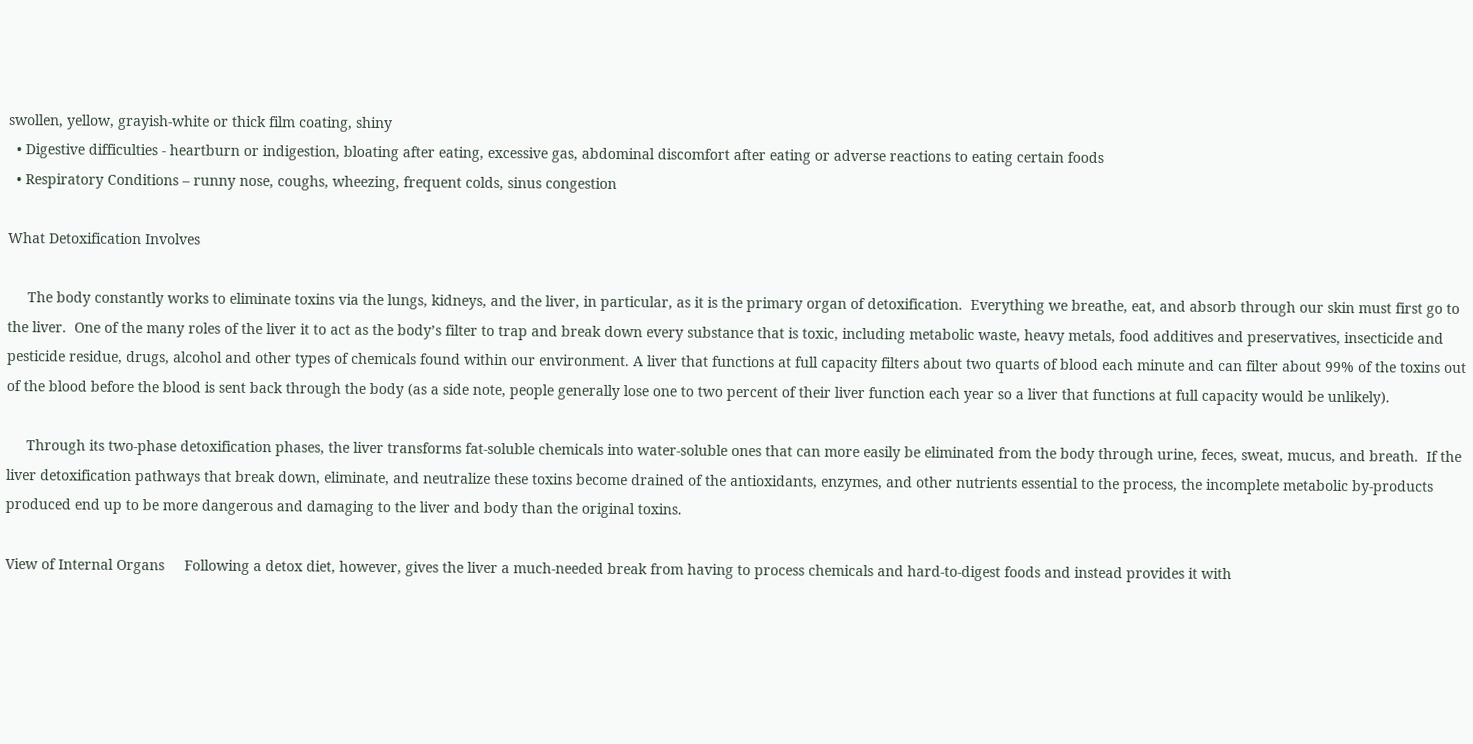swollen, yellow, grayish-white or thick film coating, shiny
  • Digestive difficulties - heartburn or indigestion, bloating after eating, excessive gas, abdominal discomfort after eating or adverse reactions to eating certain foods
  • Respiratory Conditions – runny nose, coughs, wheezing, frequent colds, sinus congestion

What Detoxification Involves

     The body constantly works to eliminate toxins via the lungs, kidneys, and the liver, in particular, as it is the primary organ of detoxification.  Everything we breathe, eat, and absorb through our skin must first go to the liver.  One of the many roles of the liver it to act as the body’s filter to trap and break down every substance that is toxic, including metabolic waste, heavy metals, food additives and preservatives, insecticide and pesticide residue, drugs, alcohol and other types of chemicals found within our environment. A liver that functions at full capacity filters about two quarts of blood each minute and can filter about 99% of the toxins out of the blood before the blood is sent back through the body (as a side note, people generally lose one to two percent of their liver function each year so a liver that functions at full capacity would be unlikely).

     Through its two-phase detoxification phases, the liver transforms fat-soluble chemicals into water-soluble ones that can more easily be eliminated from the body through urine, feces, sweat, mucus, and breath.  If the liver detoxification pathways that break down, eliminate, and neutralize these toxins become drained of the antioxidants, enzymes, and other nutrients essential to the process, the incomplete metabolic by-products produced end up to be more dangerous and damaging to the liver and body than the original toxins.

View of Internal Organs     Following a detox diet, however, gives the liver a much-needed break from having to process chemicals and hard-to-digest foods and instead provides it with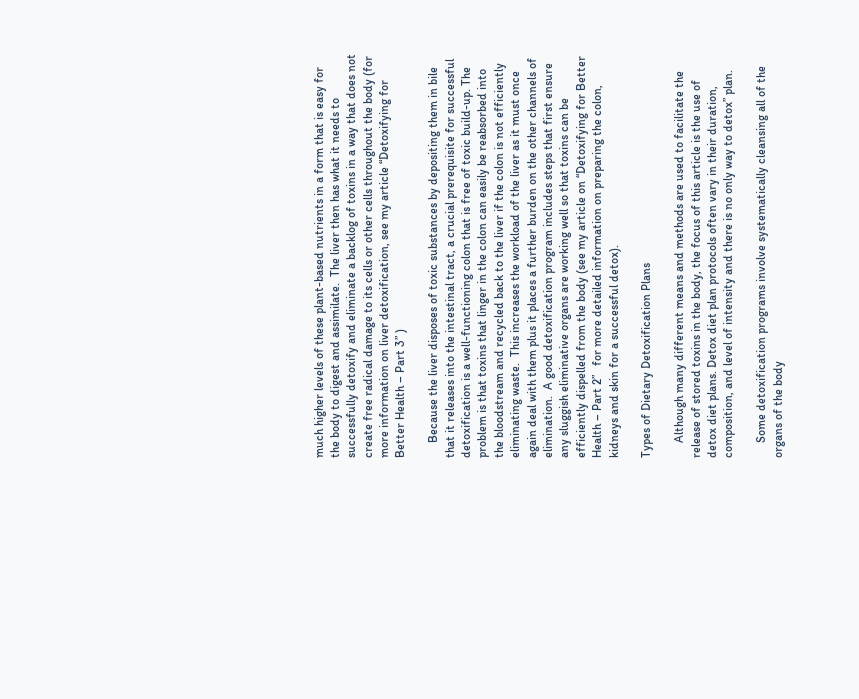much higher levels of these plant-based nutrients in a form that is easy for the body to digest and assimilate.  The liver then has what it needs to successfully detoxify and eliminate a backlog of toxins in a way that does not create free radical damage to its cells or other cells throughout the body (for more information on liver detoxification, see my article “Detoxifying for Better Health – Part 3” )

     Because the liver disposes of toxic substances by depositing them in bile that it releases into the intestinal tract, a crucial prerequisite for successful detoxification is a well-functioning colon that is free of toxic build-up. The problem is that toxins that linger in the colon can easily be reabsorbed into the bloodstream and recycled back to the liver if the colon is not efficiently eliminating waste.  This increases the workload of the liver as it must once again deal with them plus it places a further burden on the other channels of elimination.  A good detoxification program includes steps that first ensure any sluggish eliminative organs are working well so that toxins can be efficiently dispelled from the body (see my article on “Detoxifying for Better Health – Part 2”   for more detailed information on preparing the colon, kidneys and skin for a successful detox).

Types of Dietary Detoxification Plans

     Although many different means and methods are used to facilitate the release of stored toxins in the body, the focus of this article is the use of detox diet plans. Detox diet plan protocols often vary in their duration, composition, and level of intensity and there is no only way to detox” plan.

     Some detoxification programs involve systematically cleansing all of the organs of the body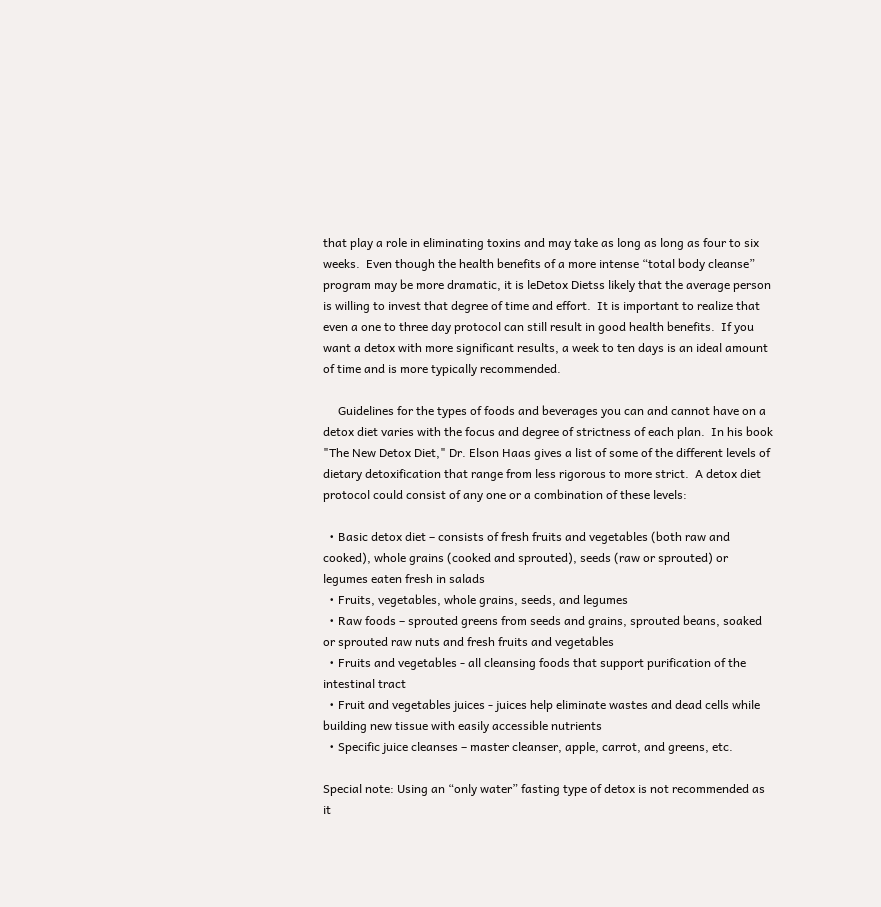that play a role in eliminating toxins and may take as long as long as four to six weeks.  Even though the health benefits of a more intense “total body cleanse” program may be more dramatic, it is leDetox Dietss likely that the average person is willing to invest that degree of time and effort.  It is important to realize that even a one to three day protocol can still result in good health benefits.  If you want a detox with more significant results, a week to ten days is an ideal amount of time and is more typically recommended.

     Guidelines for the types of foods and beverages you can and cannot have on a detox diet varies with the focus and degree of strictness of each plan.  In his book "The New Detox Diet," Dr. Elson Haas gives a list of some of the different levels of dietary detoxification that range from less rigorous to more strict.  A detox diet protocol could consist of any one or a combination of these levels:

  • Basic detox diet – consists of fresh fruits and vegetables (both raw and cooked), whole grains (cooked and sprouted), seeds (raw or sprouted) or legumes eaten fresh in salads
  • Fruits, vegetables, whole grains, seeds, and legumes
  • Raw foods – sprouted greens from seeds and grains, sprouted beans, soaked or sprouted raw nuts and fresh fruits and vegetables
  • Fruits and vegetables - all cleansing foods that support purification of the intestinal tract
  • Fruit and vegetables juices - juices help eliminate wastes and dead cells while building new tissue with easily accessible nutrients
  • Specific juice cleanses – master cleanser, apple, carrot, and greens, etc.

Special note: Using an “only water” fasting type of detox is not recommended as it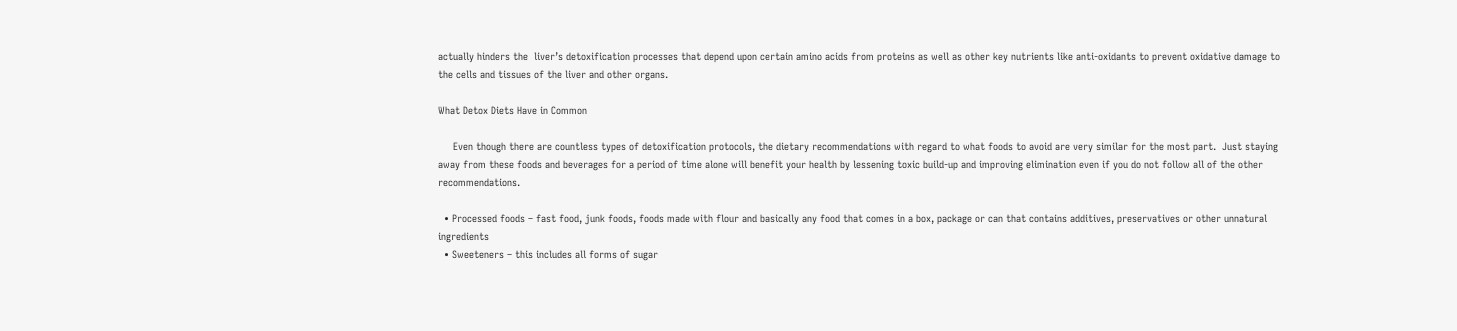actually hinders the  liver’s detoxification processes that depend upon certain amino acids from proteins as well as other key nutrients like anti-oxidants to prevent oxidative damage to the cells and tissues of the liver and other organs.

What Detox Diets Have in Common

     Even though there are countless types of detoxification protocols, the dietary recommendations with regard to what foods to avoid are very similar for the most part.  Just staying away from these foods and beverages for a period of time alone will benefit your health by lessening toxic build-up and improving elimination even if you do not follow all of the other recommendations.

  • Processed foods – fast food, junk foods, foods made with flour and basically any food that comes in a box, package or can that contains additives, preservatives or other unnatural ingredients
  • Sweeteners – this includes all forms of sugar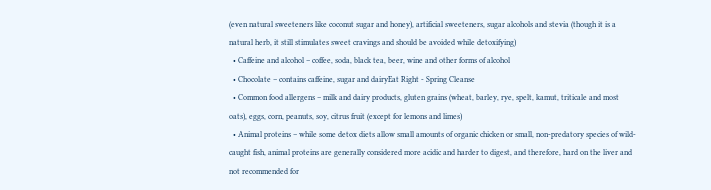(even natural sweeteners like coconut sugar and honey), artificial sweeteners, sugar alcohols and stevia (though it is a natural herb, it still stimulates sweet cravings and should be avoided while detoxifying)
  • Caffeine and alcohol – coffee, soda, black tea, beer, wine and other forms of alcohol
  • Chocolate – contains caffeine, sugar and dairyEat Right - Spring Cleanse
  • Common food allergens – milk and dairy products, gluten grains (wheat, barley, rye, spelt, kamut, triticale and most oats), eggs, corn, peanuts, soy, citrus fruit (except for lemons and limes)
  • Animal proteins – while some detox diets allow small amounts of organic chicken or small, non-predatory species of wild-caught fish, animal proteins are generally considered more acidic and harder to digest, and therefore, hard on the liver and not recommended for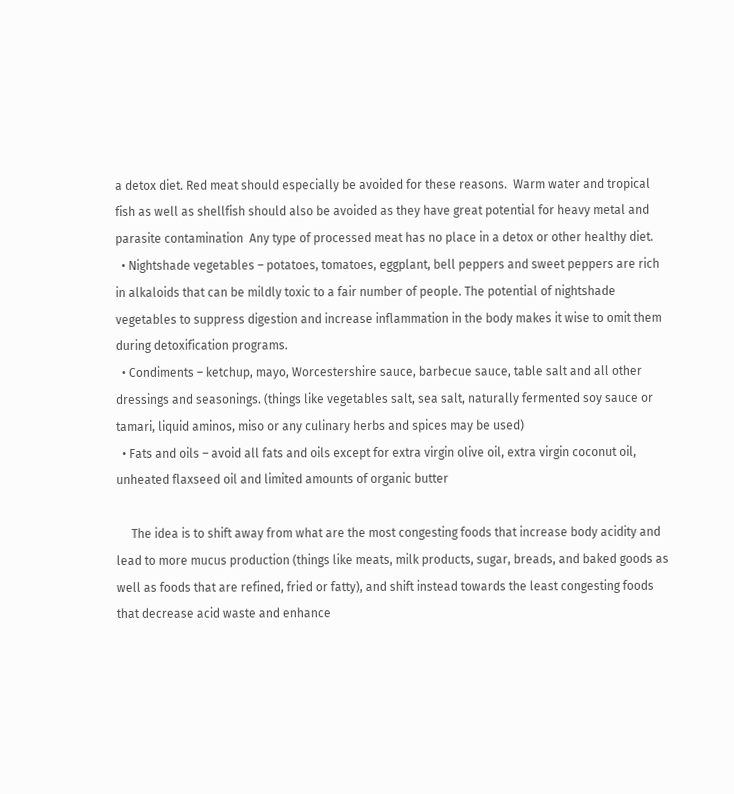a detox diet. Red meat should especially be avoided for these reasons.  Warm water and tropical fish as well as shellfish should also be avoided as they have great potential for heavy metal and parasite contamination  Any type of processed meat has no place in a detox or other healthy diet.
  • Nightshade vegetables – potatoes, tomatoes, eggplant, bell peppers and sweet peppers are rich in alkaloids that can be mildly toxic to a fair number of people. The potential of nightshade vegetables to suppress digestion and increase inflammation in the body makes it wise to omit them during detoxification programs.
  • Condiments – ketchup, mayo, Worcestershire sauce, barbecue sauce, table salt and all other dressings and seasonings. (things like vegetables salt, sea salt, naturally fermented soy sauce or tamari, liquid aminos, miso or any culinary herbs and spices may be used)
  • Fats and oils – avoid all fats and oils except for extra virgin olive oil, extra virgin coconut oil, unheated flaxseed oil and limited amounts of organic butter

     The idea is to shift away from what are the most congesting foods that increase body acidity and lead to more mucus production (things like meats, milk products, sugar, breads, and baked goods as well as foods that are refined, fried or fatty), and shift instead towards the least congesting foods that decrease acid waste and enhance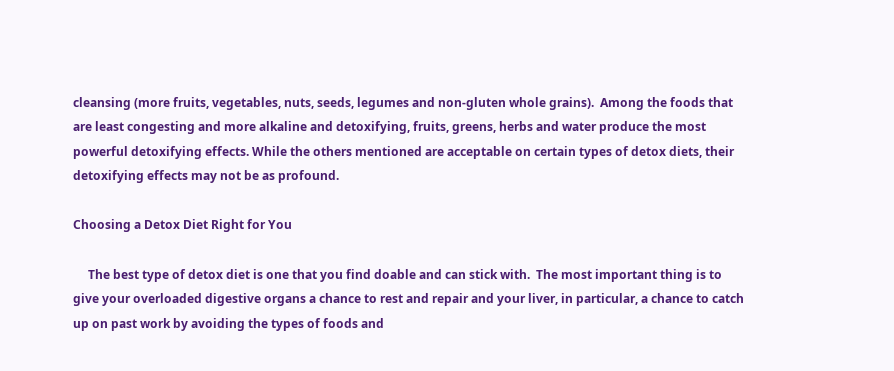cleansing (more fruits, vegetables, nuts, seeds, legumes and non-gluten whole grains).  Among the foods that are least congesting and more alkaline and detoxifying, fruits, greens, herbs and water produce the most powerful detoxifying effects. While the others mentioned are acceptable on certain types of detox diets, their detoxifying effects may not be as profound.

Choosing a Detox Diet Right for You

     The best type of detox diet is one that you find doable and can stick with.  The most important thing is to give your overloaded digestive organs a chance to rest and repair and your liver, in particular, a chance to catch up on past work by avoiding the types of foods and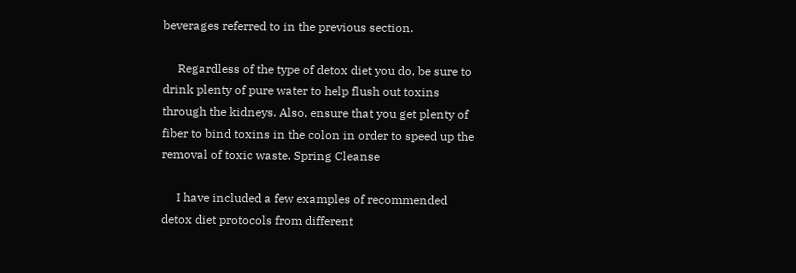beverages referred to in the previous section.

     Regardless of the type of detox diet you do, be sure to drink plenty of pure water to help flush out toxins through the kidneys. Also, ensure that you get plenty of fiber to bind toxins in the colon in order to speed up the removal of toxic waste. Spring Cleanse

     I have included a few examples of recommended detox diet protocols from different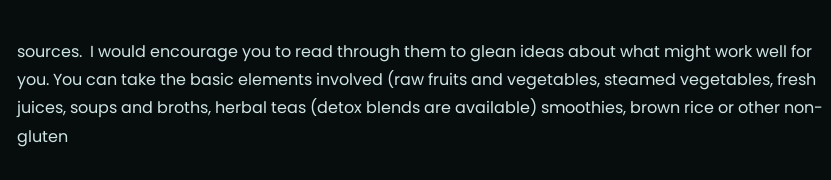sources.  I would encourage you to read through them to glean ideas about what might work well for you. You can take the basic elements involved (raw fruits and vegetables, steamed vegetables, fresh juices, soups and broths, herbal teas (detox blends are available) smoothies, brown rice or other non-gluten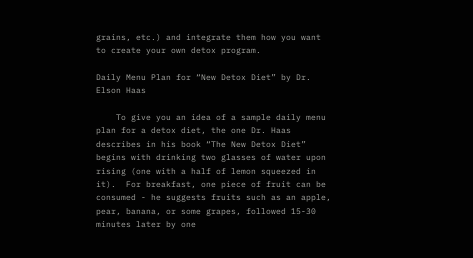grains, etc.) and integrate them how you want to create your own detox program.

Daily Menu Plan for “New Detox Diet” by Dr. Elson Haas

    To give you an idea of a sample daily menu plan for a detox diet, the one Dr. Haas describes in his book “The New Detox Diet” begins with drinking two glasses of water upon rising (one with a half of lemon squeezed in it).  For breakfast, one piece of fruit can be consumed - he suggests fruits such as an apple, pear, banana, or some grapes, followed 15-30 minutes later by one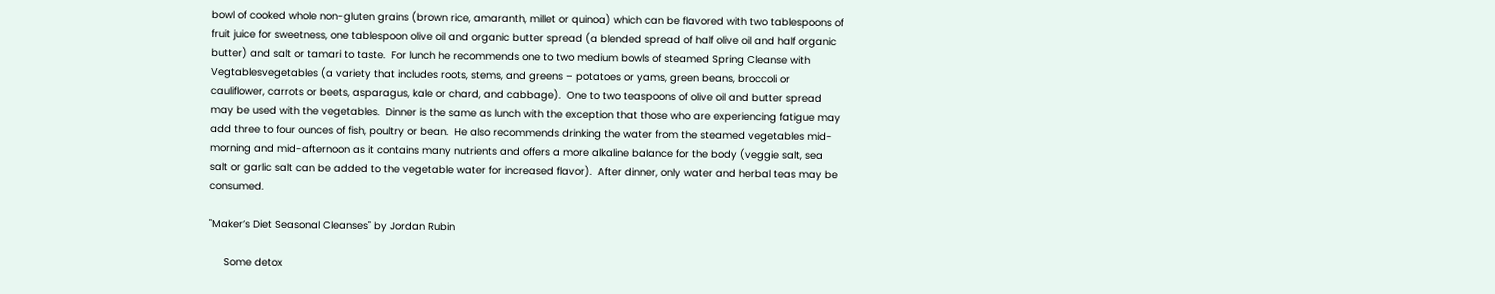bowl of cooked whole non-gluten grains (brown rice, amaranth, millet or quinoa) which can be flavored with two tablespoons of fruit juice for sweetness, one tablespoon olive oil and organic butter spread (a blended spread of half olive oil and half organic butter) and salt or tamari to taste.  For lunch he recommends one to two medium bowls of steamed Spring Cleanse with Vegtablesvegetables (a variety that includes roots, stems, and greens – potatoes or yams, green beans, broccoli or cauliflower, carrots or beets, asparagus, kale or chard, and cabbage).  One to two teaspoons of olive oil and butter spread may be used with the vegetables.  Dinner is the same as lunch with the exception that those who are experiencing fatigue may add three to four ounces of fish, poultry or bean.  He also recommends drinking the water from the steamed vegetables mid-morning and mid-afternoon as it contains many nutrients and offers a more alkaline balance for the body (veggie salt, sea salt or garlic salt can be added to the vegetable water for increased flavor).  After dinner, only water and herbal teas may be consumed.

"Maker’s Diet Seasonal Cleanses" by Jordan Rubin

     Some detox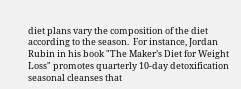diet plans vary the composition of the diet according to the season.  For instance, Jordan Rubin in his book "The Maker’s Diet for Weight Loss" promotes quarterly 10-day detoxification seasonal cleanses that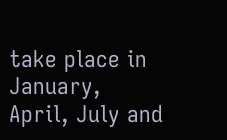take place in January, April, July and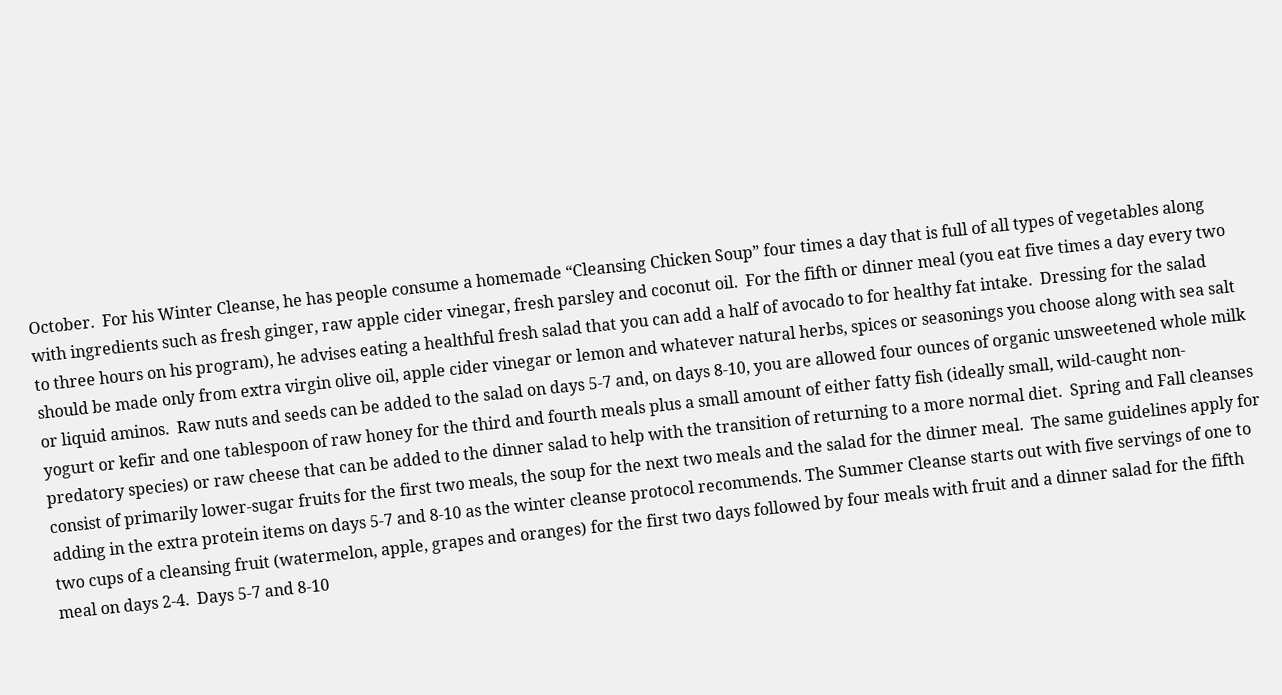October.  For his Winter Cleanse, he has people consume a homemade “Cleansing Chicken Soup” four times a day that is full of all types of vegetables along with ingredients such as fresh ginger, raw apple cider vinegar, fresh parsley and coconut oil.  For the fifth or dinner meal (you eat five times a day every two to three hours on his program), he advises eating a healthful fresh salad that you can add a half of avocado to for healthy fat intake.  Dressing for the salad should be made only from extra virgin olive oil, apple cider vinegar or lemon and whatever natural herbs, spices or seasonings you choose along with sea salt or liquid aminos.  Raw nuts and seeds can be added to the salad on days 5-7 and, on days 8-10, you are allowed four ounces of organic unsweetened whole milk yogurt or kefir and one tablespoon of raw honey for the third and fourth meals plus a small amount of either fatty fish (ideally small, wild-caught non-predatory species) or raw cheese that can be added to the dinner salad to help with the transition of returning to a more normal diet.  Spring and Fall cleanses consist of primarily lower-sugar fruits for the first two meals, the soup for the next two meals and the salad for the dinner meal.  The same guidelines apply for adding in the extra protein items on days 5-7 and 8-10 as the winter cleanse protocol recommends. The Summer Cleanse starts out with five servings of one to two cups of a cleansing fruit (watermelon, apple, grapes and oranges) for the first two days followed by four meals with fruit and a dinner salad for the fifth meal on days 2-4.  Days 5-7 and 8-10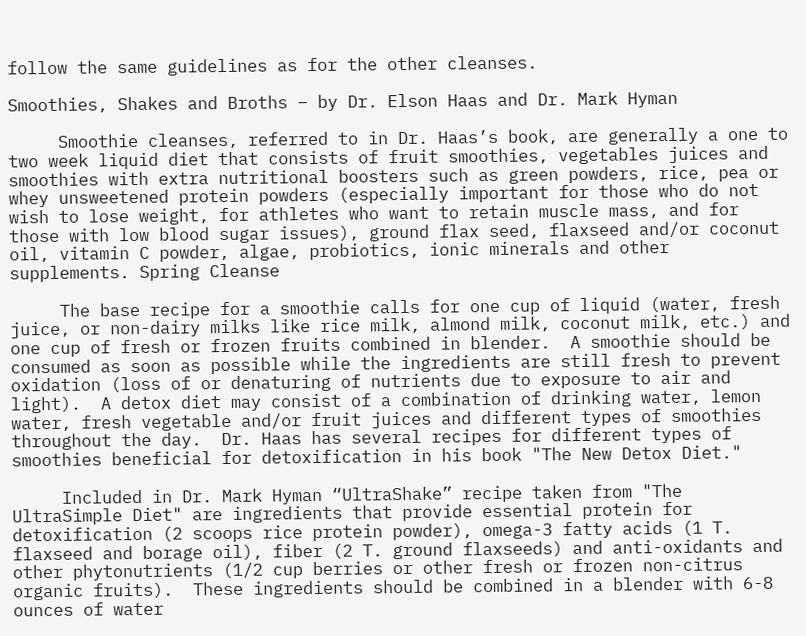follow the same guidelines as for the other cleanses.

Smoothies, Shakes and Broths – by Dr. Elson Haas and Dr. Mark Hyman

     Smoothie cleanses, referred to in Dr. Haas’s book, are generally a one to two week liquid diet that consists of fruit smoothies, vegetables juices and smoothies with extra nutritional boosters such as green powders, rice, pea or whey unsweetened protein powders (especially important for those who do not wish to lose weight, for athletes who want to retain muscle mass, and for those with low blood sugar issues), ground flax seed, flaxseed and/or coconut oil, vitamin C powder, algae, probiotics, ionic minerals and other supplements. Spring Cleanse

     The base recipe for a smoothie calls for one cup of liquid (water, fresh juice, or non-dairy milks like rice milk, almond milk, coconut milk, etc.) and one cup of fresh or frozen fruits combined in blender.  A smoothie should be consumed as soon as possible while the ingredients are still fresh to prevent oxidation (loss of or denaturing of nutrients due to exposure to air and light).  A detox diet may consist of a combination of drinking water, lemon water, fresh vegetable and/or fruit juices and different types of smoothies throughout the day.  Dr. Haas has several recipes for different types of smoothies beneficial for detoxification in his book "The New Detox Diet."

     Included in Dr. Mark Hyman “UltraShake” recipe taken from "The UltraSimple Diet" are ingredients that provide essential protein for detoxification (2 scoops rice protein powder), omega-3 fatty acids (1 T. flaxseed and borage oil), fiber (2 T. ground flaxseeds) and anti-oxidants and other phytonutrients (1/2 cup berries or other fresh or frozen non-citrus organic fruits).  These ingredients should be combined in a blender with 6-8 ounces of water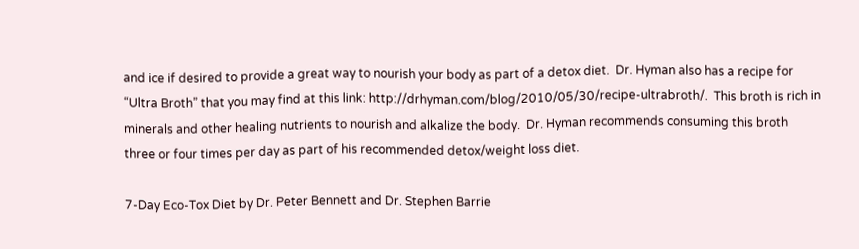and ice if desired to provide a great way to nourish your body as part of a detox diet.  Dr. Hyman also has a recipe for “Ultra Broth” that you may find at this link: http://drhyman.com/blog/2010/05/30/recipe-ultrabroth/.  This broth is rich in minerals and other healing nutrients to nourish and alkalize the body.  Dr. Hyman recommends consuming this broth three or four times per day as part of his recommended detox/weight loss diet.

7-Day Eco-Tox Diet by Dr. Peter Bennett and Dr. Stephen Barrie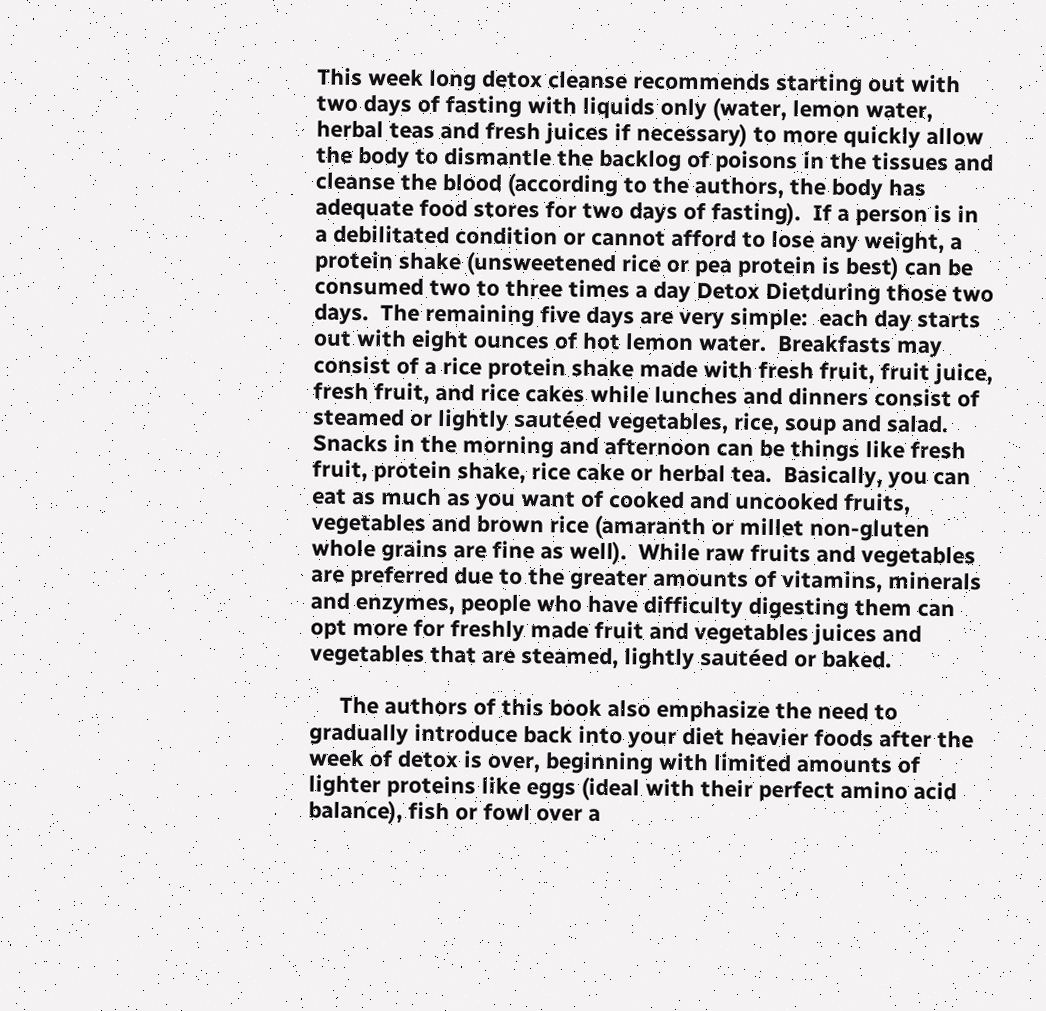This week long detox cleanse recommends starting out with two days of fasting with liquids only (water, lemon water, herbal teas and fresh juices if necessary) to more quickly allow the body to dismantle the backlog of poisons in the tissues and cleanse the blood (according to the authors, the body has adequate food stores for two days of fasting).  If a person is in a debilitated condition or cannot afford to lose any weight, a protein shake (unsweetened rice or pea protein is best) can be consumed two to three times a day Detox Dietduring those two days.  The remaining five days are very simple:  each day starts out with eight ounces of hot lemon water.  Breakfasts may consist of a rice protein shake made with fresh fruit, fruit juice, fresh fruit, and rice cakes while lunches and dinners consist of steamed or lightly sautéed vegetables, rice, soup and salad.  Snacks in the morning and afternoon can be things like fresh fruit, protein shake, rice cake or herbal tea.  Basically, you can eat as much as you want of cooked and uncooked fruits, vegetables and brown rice (amaranth or millet non-gluten whole grains are fine as well).  While raw fruits and vegetables are preferred due to the greater amounts of vitamins, minerals and enzymes, people who have difficulty digesting them can opt more for freshly made fruit and vegetables juices and vegetables that are steamed, lightly sautéed or baked.

     The authors of this book also emphasize the need to gradually introduce back into your diet heavier foods after the week of detox is over, beginning with limited amounts of lighter proteins like eggs (ideal with their perfect amino acid balance), fish or fowl over a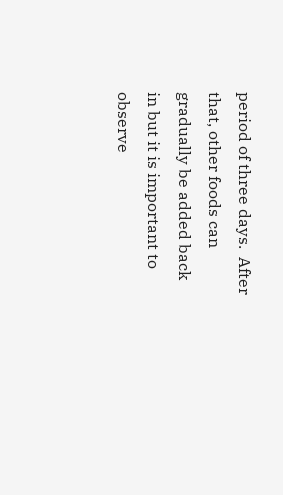period of three days.  After that, other foods can gradually be added back in but it is important to observe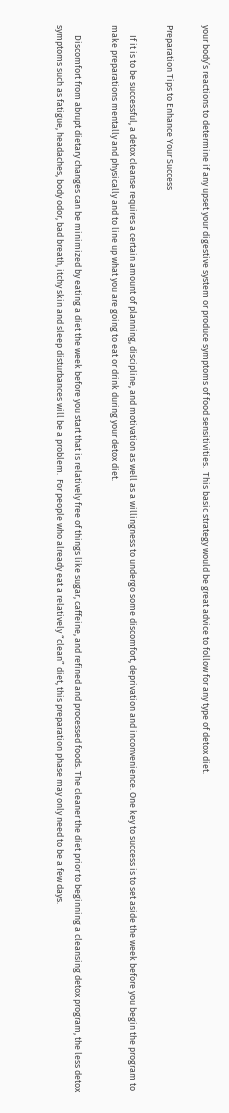your body’s reactions to determine if any upset your digestive system or produce symptoms of food sensitivities.  This basic strategy would be great advice to follow for any type of detox diet.

Preparation Tips to Enhance Your Success

     If it is to be successful, a detox cleanse requires a certain amount of planning, discipline, and motivation as well as a willingness to undergo some discomfort, deprivation and inconvenience. One key to success is to set aside the week before you begin the program to make preparations mentally and physically and to line up what you are going to eat or drink during your detox diet.

     Discomfort from abrupt dietary changes can be minimized by eating a diet the week before you start that is relatively free of things like sugar, caffeine, and refined and processed foods. The cleaner the diet prior to beginning a cleansing detox program, the less detox symptoms such as fatigue, headaches, body odor, bad breath, itchy skin and sleep disturbances will be a problem.  For people who already eat a relatively “clean” diet, this preparation phase may only need to be a few days.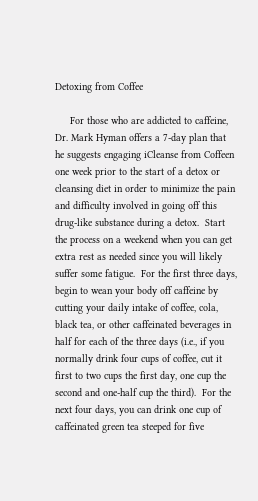Detoxing from Coffee

     For those who are addicted to caffeine, Dr. Mark Hyman offers a 7-day plan that he suggests engaging iCleanse from Coffeen one week prior to the start of a detox or cleansing diet in order to minimize the pain and difficulty involved in going off this drug-like substance during a detox.  Start the process on a weekend when you can get extra rest as needed since you will likely suffer some fatigue.  For the first three days, begin to wean your body off caffeine by cutting your daily intake of coffee, cola, black tea, or other caffeinated beverages in half for each of the three days (i.e., if you normally drink four cups of coffee, cut it first to two cups the first day, one cup the second and one-half cup the third).  For the next four days, you can drink one cup of caffeinated green tea steeped for five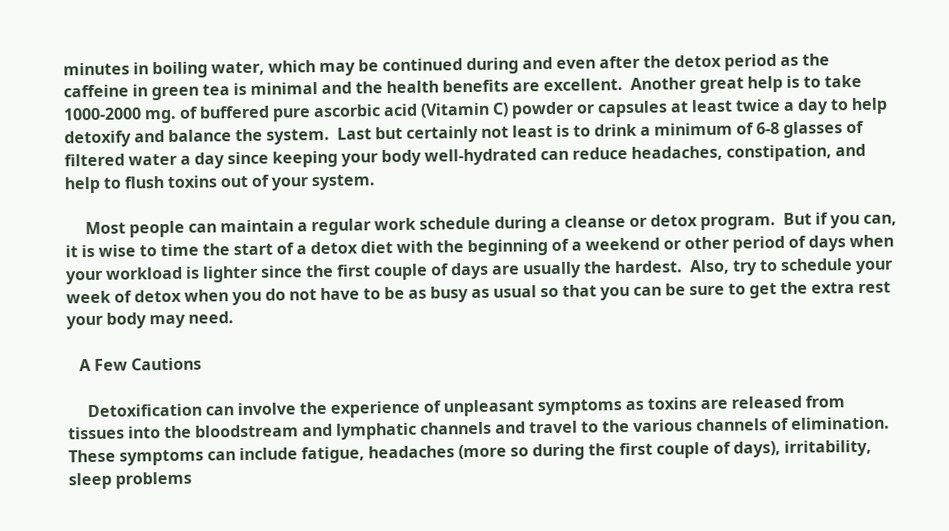minutes in boiling water, which may be continued during and even after the detox period as the caffeine in green tea is minimal and the health benefits are excellent.  Another great help is to take 1000-2000 mg. of buffered pure ascorbic acid (Vitamin C) powder or capsules at least twice a day to help detoxify and balance the system.  Last but certainly not least is to drink a minimum of 6-8 glasses of filtered water a day since keeping your body well-hydrated can reduce headaches, constipation, and help to flush toxins out of your system.

     Most people can maintain a regular work schedule during a cleanse or detox program.  But if you can, it is wise to time the start of a detox diet with the beginning of a weekend or other period of days when your workload is lighter since the first couple of days are usually the hardest.  Also, try to schedule your week of detox when you do not have to be as busy as usual so that you can be sure to get the extra rest your body may need.

   A Few Cautions

     Detoxification can involve the experience of unpleasant symptoms as toxins are released from tissues into the bloodstream and lymphatic channels and travel to the various channels of elimination.  These symptoms can include fatigue, headaches (more so during the first couple of days), irritability, sleep problems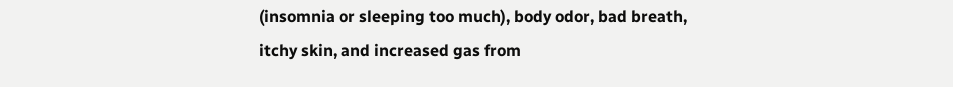(insomnia or sleeping too much), body odor, bad breath, itchy skin, and increased gas from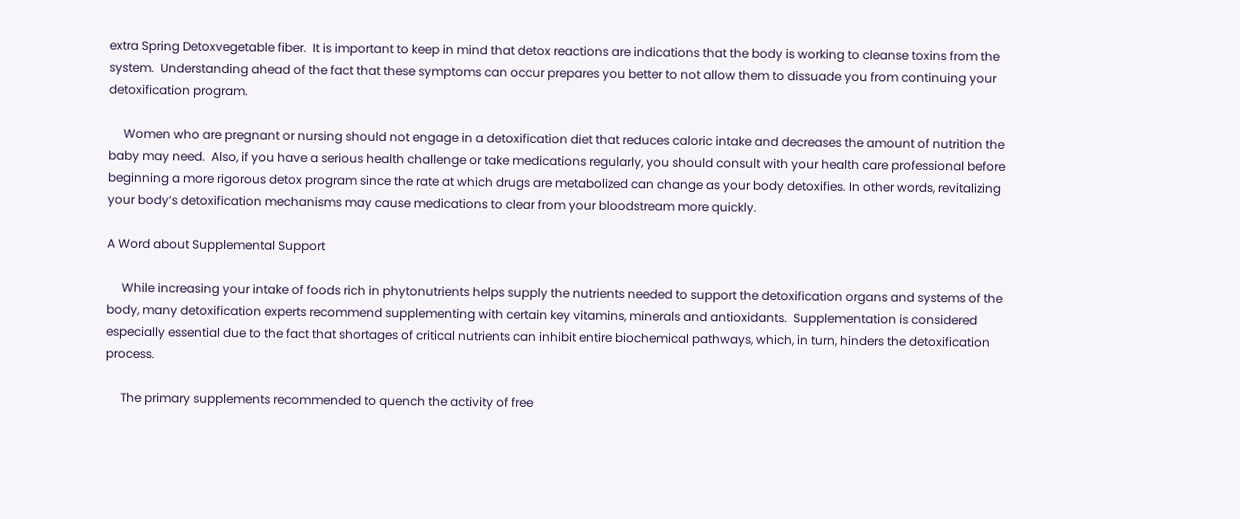extra Spring Detoxvegetable fiber.  It is important to keep in mind that detox reactions are indications that the body is working to cleanse toxins from the system.  Understanding ahead of the fact that these symptoms can occur prepares you better to not allow them to dissuade you from continuing your detoxification program.

     Women who are pregnant or nursing should not engage in a detoxification diet that reduces caloric intake and decreases the amount of nutrition the baby may need.  Also, if you have a serious health challenge or take medications regularly, you should consult with your health care professional before beginning a more rigorous detox program since the rate at which drugs are metabolized can change as your body detoxifies. In other words, revitalizing your body’s detoxification mechanisms may cause medications to clear from your bloodstream more quickly.

A Word about Supplemental Support

     While increasing your intake of foods rich in phytonutrients helps supply the nutrients needed to support the detoxification organs and systems of the body, many detoxification experts recommend supplementing with certain key vitamins, minerals and antioxidants.  Supplementation is considered especially essential due to the fact that shortages of critical nutrients can inhibit entire biochemical pathways, which, in turn, hinders the detoxification process.

     The primary supplements recommended to quench the activity of free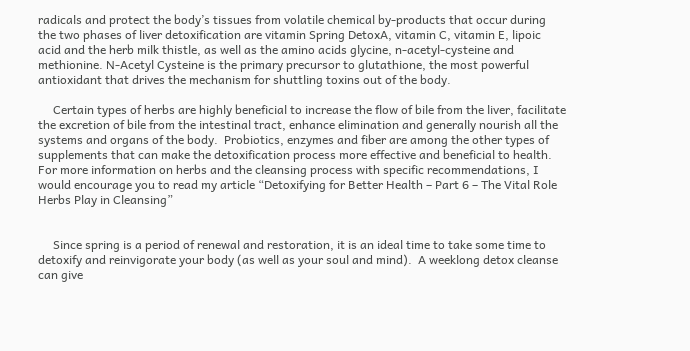radicals and protect the body’s tissues from volatile chemical by-products that occur during the two phases of liver detoxification are vitamin Spring DetoxA, vitamin C, vitamin E, lipoic acid and the herb milk thistle, as well as the amino acids glycine, n-acetyl-cysteine and methionine. N-Acetyl Cysteine is the primary precursor to glutathione, the most powerful antioxidant that drives the mechanism for shuttling toxins out of the body.

     Certain types of herbs are highly beneficial to increase the flow of bile from the liver, facilitate the excretion of bile from the intestinal tract, enhance elimination and generally nourish all the systems and organs of the body.  Probiotics, enzymes and fiber are among the other types of supplements that can make the detoxification process more effective and beneficial to health.  For more information on herbs and the cleansing process with specific recommendations, I would encourage you to read my article “Detoxifying for Better Health – Part 6 – The Vital Role Herbs Play in Cleansing”


     Since spring is a period of renewal and restoration, it is an ideal time to take some time to detoxify and reinvigorate your body (as well as your soul and mind).  A weeklong detox cleanse can give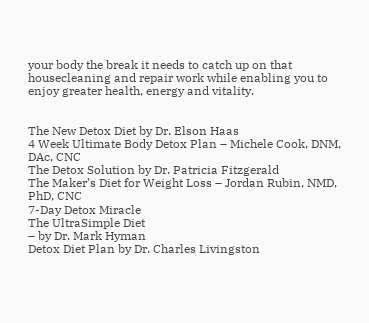your body the break it needs to catch up on that housecleaning and repair work while enabling you to enjoy greater health, energy and vitality.


The New Detox Diet by Dr. Elson Haas
4 Week Ultimate Body Detox Plan – Michele Cook, DNM, DAc, CNC
The Detox Solution by Dr. Patricia Fitzgerald
The Maker’s Diet for Weight Loss – Jordan Rubin, NMD, PhD, CNC
7-Day Detox Miracle
The UltraSimple Diet
– by Dr. Mark Hyman
Detox Diet Plan by Dr. Charles Livingston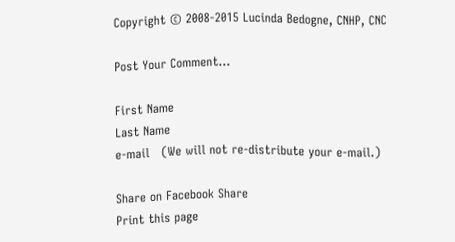Copyright © 2008-2015 Lucinda Bedogne, CNHP, CNC

Post Your Comment...

First Name
Last Name
e-mail   (We will not re-distribute your e-mail.)

Share on Facebook Share
Print this page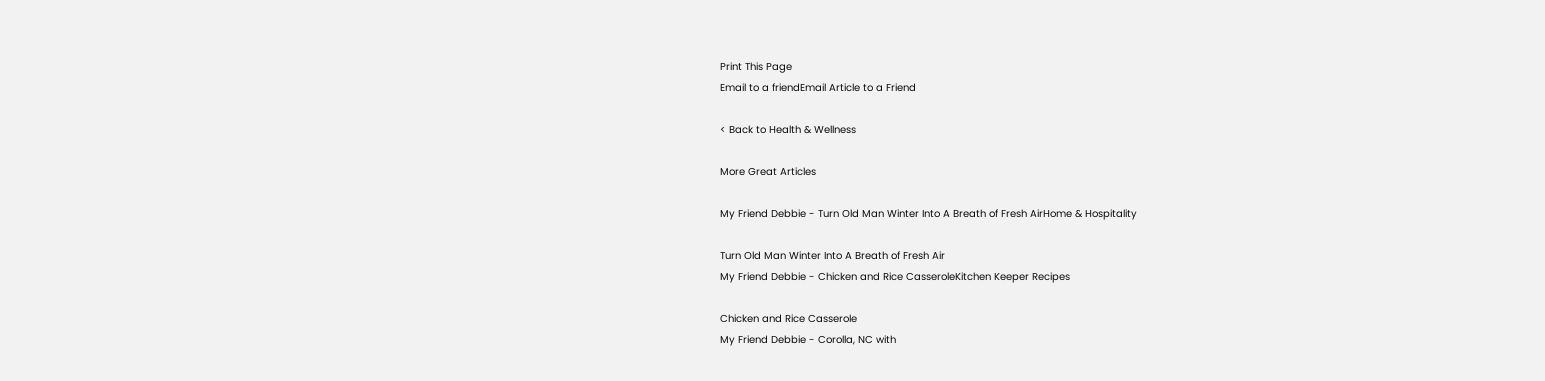Print This Page
Email to a friendEmail Article to a Friend

< Back to Health & Wellness

More Great Articles

My Friend Debbie - Turn Old Man Winter Into A Breath of Fresh AirHome & Hospitality

Turn Old Man Winter Into A Breath of Fresh Air
My Friend Debbie - Chicken and Rice CasseroleKitchen Keeper Recipes

Chicken and Rice Casserole
My Friend Debbie - Corolla, NC with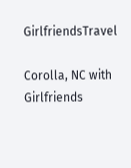GirlfriendsTravel

Corolla, NC with Girlfriends